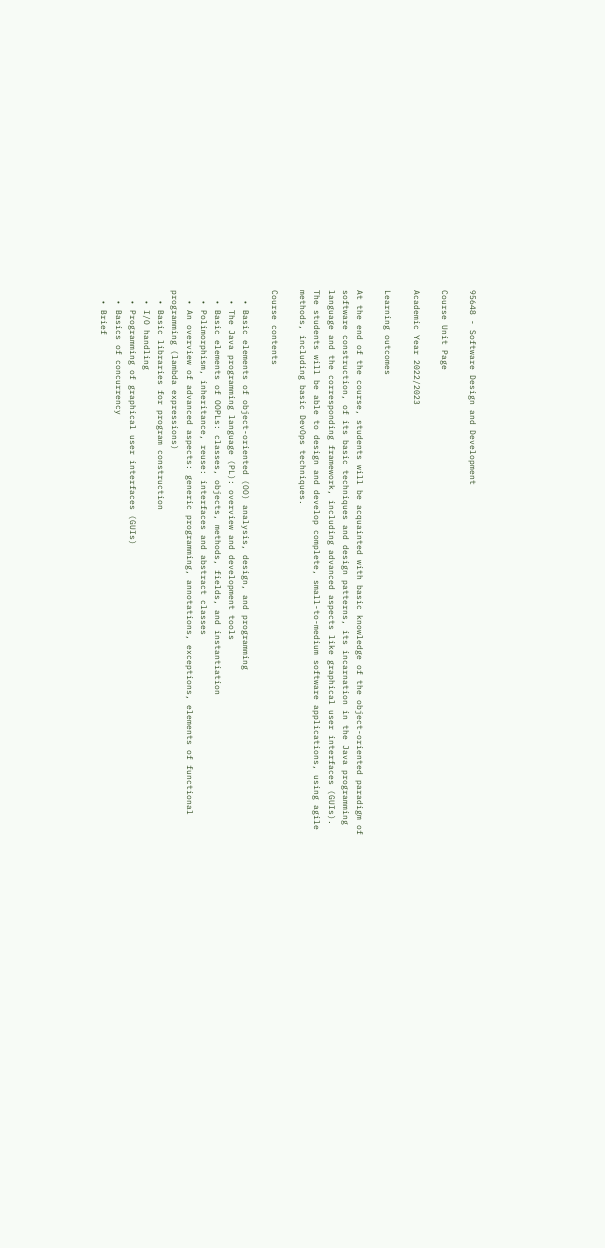95648 - Software Design and Development

Course Unit Page

Academic Year 2022/2023

Learning outcomes

At the end of the course, students will be acquainted with basic knowledge of the object-oriented paradigm of software construction, of its basic techniques and design patterns, its incarnation in the Java programming language and the corresponding framework, including advanced aspects like graphical user interfaces (GUIs). The students will be able to design and develop complete, small-to-medium software applications, using agile methods, including basic DevOps techniques.

Course contents

  • Basic elements of object-oriented (OO) analysis, design, and programming
  • The Java programming language (PL): overview and development tools
  • Basic elements of OOPLs: classes, objects, methods, fields, and instantiation
  • Polimorphism, inheritance, reuse: interfaces and abstract classes
  • An overview of advanced aspects: generic programming, annotations, exceptions, elements of functional programming (lambda expressions)
  • Basic libraries for program construction
  • I/O handling
  • Programming of graphical user interfaces (GUIs)
  • Basics of concurrency
  • Brief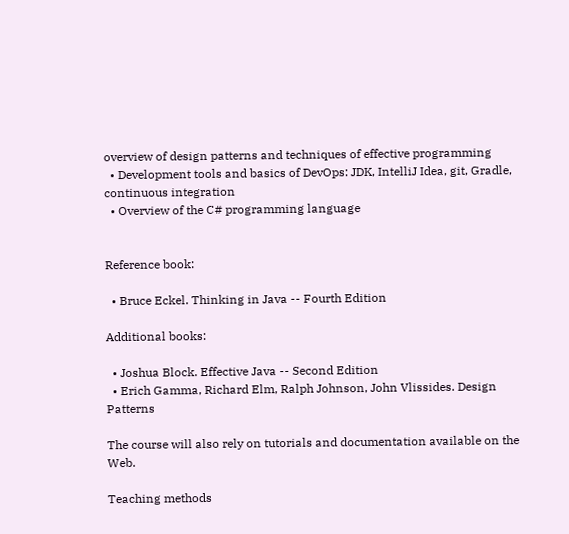overview of design patterns and techniques of effective programming
  • Development tools and basics of DevOps: JDK, IntelliJ Idea, git, Gradle, continuous integration
  • Overview of the C# programming language


Reference book:

  • Bruce Eckel. Thinking in Java -- Fourth Edition

Additional books:

  • Joshua Block. Effective Java -- Second Edition
  • Erich Gamma, Richard Elm, Ralph Johnson, John Vlissides. Design Patterns

The course will also rely on tutorials and documentation available on the Web.

Teaching methods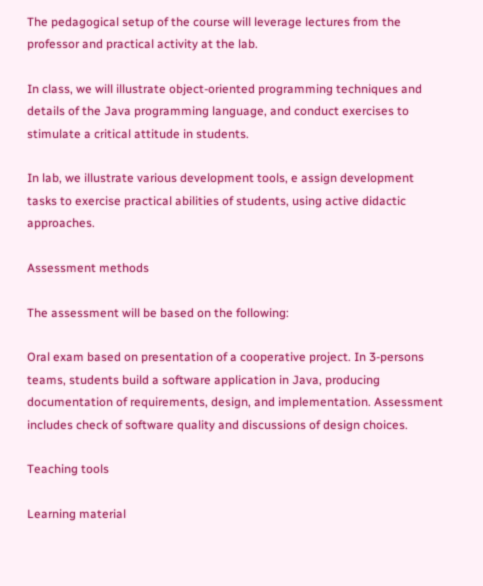The pedagogical setup of the course will leverage lectures from the professor and practical activity at the lab.

In class, we will illustrate object-oriented programming techniques and details of the Java programming language, and conduct exercises to stimulate a critical attitude in students.

In lab, we illustrate various development tools, e assign development tasks to exercise practical abilities of students, using active didactic approaches.

Assessment methods

The assessment will be based on the following:

Oral exam based on presentation of a cooperative project. In 3-persons teams, students build a software application in Java, producing documentation of requirements, design, and implementation. Assessment includes check of software quality and discussions of design choices.

Teaching tools

Learning material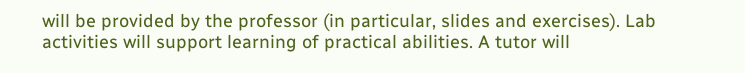will be provided by the professor (in particular, slides and exercises). Lab activities will support learning of practical abilities. A tutor will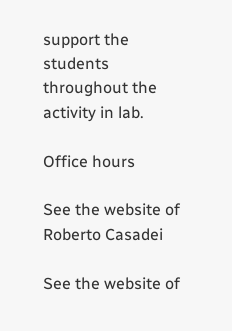support the students throughout the activity in lab.

Office hours

See the website of Roberto Casadei

See the website of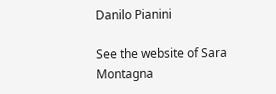Danilo Pianini

See the website of Sara Montagna